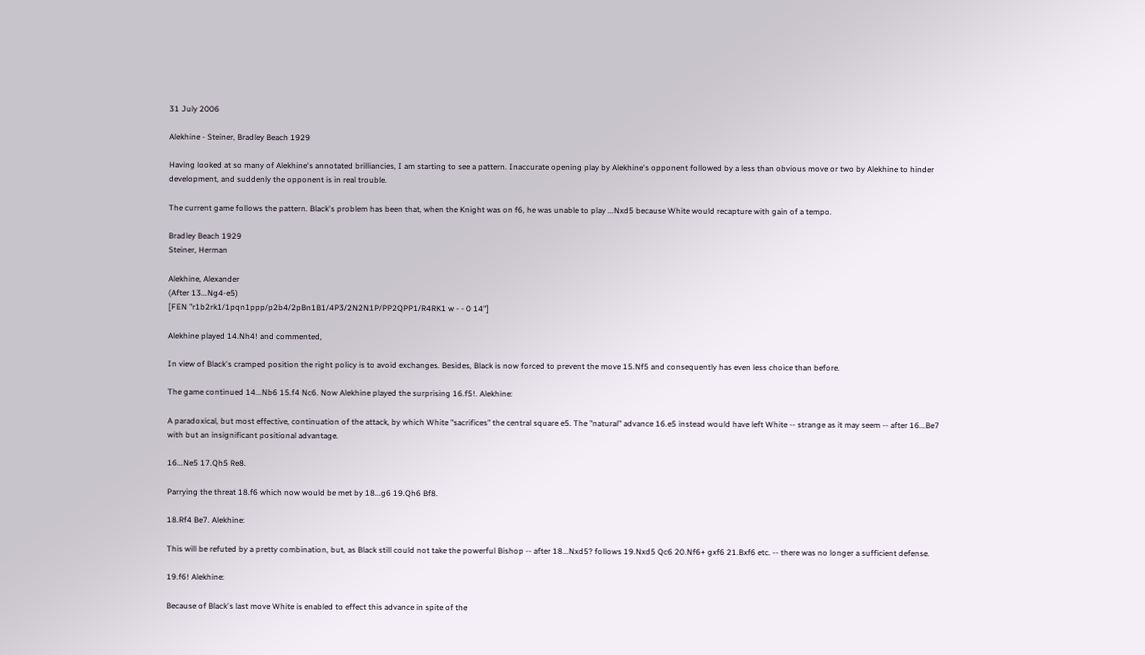31 July 2006

Alekhine - Steiner, Bradley Beach 1929

Having looked at so many of Alekhine's annotated brilliancies, I am starting to see a pattern. Inaccurate opening play by Alekhine's opponent followed by a less than obvious move or two by Alekhine to hinder development, and suddenly the opponent is in real trouble.

The current game follows the pattern. Black's problem has been that, when the Knight was on f6, he was unable to play ...Nxd5 because White would recapture with gain of a tempo.

Bradley Beach 1929
Steiner, Herman

Alekhine, Alexander
(After 13...Ng4-e5)
[FEN "r1b2rk1/1pqn1ppp/p2b4/2pBn1B1/4P3/2N2N1P/PP2QPP1/R4RK1 w - - 0 14"]

Alekhine played 14.Nh4! and commented,

In view of Black's cramped position the right policy is to avoid exchanges. Besides, Black is now forced to prevent the move 15.Nf5 and consequently has even less choice than before.

The game continued 14...Nb6 15.f4 Nc6. Now Alekhine played the surprising 16.f5!. Alekhine:

A paradoxical, but most effective, continuation of the attack, by which White "sacrifices" the central square e5. The "natural" advance 16.e5 instead would have left White -- strange as it may seem -- after 16...Be7 with but an insignificant positional advantage.

16...Ne5 17.Qh5 Re8.

Parrying the threat 18.f6 which now would be met by 18...g6 19.Qh6 Bf8.

18.Rf4 Be7. Alekhine:

This will be refuted by a pretty combination, but, as Black still could not take the powerful Bishop -- after 18...Nxd5? follows 19.Nxd5 Qc6 20.Nf6+ gxf6 21.Bxf6 etc. -- there was no longer a sufficient defense.

19.f6! Alekhine:

Because of Black's last move White is enabled to effect this advance in spite of the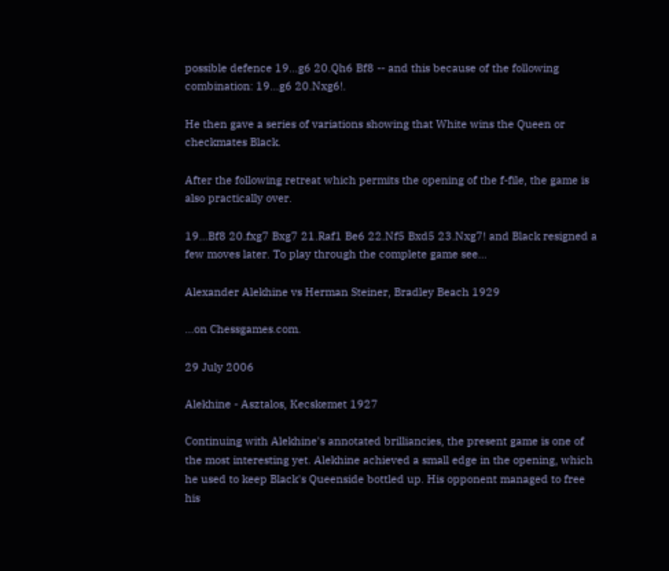possible defence 19...g6 20.Qh6 Bf8 -- and this because of the following combination: 19...g6 20.Nxg6!.

He then gave a series of variations showing that White wins the Queen or checkmates Black.

After the following retreat which permits the opening of the f-file, the game is also practically over.

19...Bf8 20.fxg7 Bxg7 21.Raf1 Be6 22.Nf5 Bxd5 23.Nxg7! and Black resigned a few moves later. To play through the complete game see...

Alexander Alekhine vs Herman Steiner, Bradley Beach 1929

...on Chessgames.com.

29 July 2006

Alekhine - Asztalos, Kecskemet 1927

Continuing with Alekhine's annotated brilliancies, the present game is one of the most interesting yet. Alekhine achieved a small edge in the opening, which he used to keep Black's Queenside bottled up. His opponent managed to free his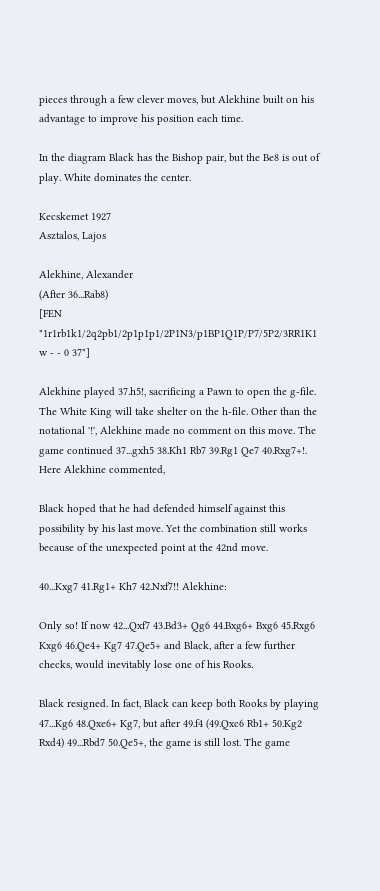pieces through a few clever moves, but Alekhine built on his advantage to improve his position each time.

In the diagram Black has the Bishop pair, but the Be8 is out of play. White dominates the center.

Kecskemet 1927
Asztalos, Lajos

Alekhine, Alexander
(After 36...Rab8)
[FEN "1r1rb1k1/2q2pb1/2p1p1p1/2P1N3/p1BP1Q1P/P7/5P2/3RR1K1 w - - 0 37"]

Alekhine played 37.h5!, sacrificing a Pawn to open the g-file. The White King will take shelter on the h-file. Other than the notational '!', Alekhine made no comment on this move. The game continued 37...gxh5 38.Kh1 Rb7 39.Rg1 Qe7 40.Rxg7+!. Here Alekhine commented,

Black hoped that he had defended himself against this possibility by his last move. Yet the combination still works because of the unexpected point at the 42nd move.

40...Kxg7 41.Rg1+ Kh7 42.Nxf7!! Alekhine:

Only so! If now 42...Qxf7 43.Bd3+ Qg6 44.Bxg6+ Bxg6 45.Rxg6 Kxg6 46.Qe4+ Kg7 47.Qe5+ and Black, after a few further checks, would inevitably lose one of his Rooks.

Black resigned. In fact, Black can keep both Rooks by playing 47...Kg6 48.Qxe6+ Kg7, but after 49.f4 (49.Qxc6 Rb1+ 50.Kg2 Rxd4) 49...Rbd7 50.Qe5+, the game is still lost. The game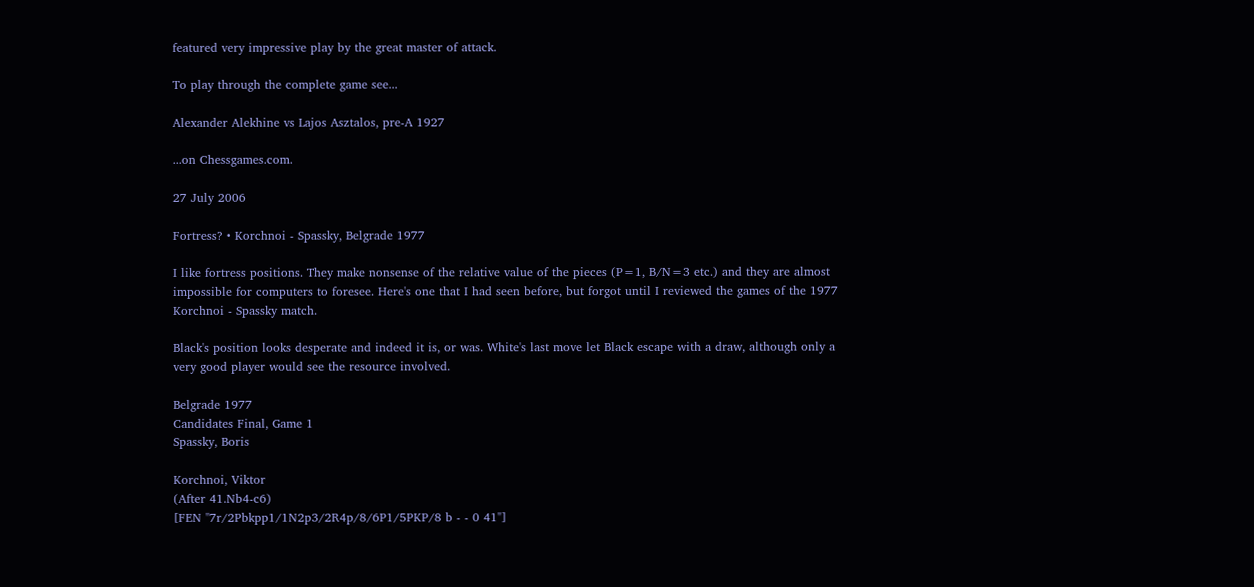featured very impressive play by the great master of attack.

To play through the complete game see...

Alexander Alekhine vs Lajos Asztalos, pre-A 1927

...on Chessgames.com.

27 July 2006

Fortress? • Korchnoi - Spassky, Belgrade 1977

I like fortress positions. They make nonsense of the relative value of the pieces (P=1, B/N=3 etc.) and they are almost impossible for computers to foresee. Here's one that I had seen before, but forgot until I reviewed the games of the 1977 Korchnoi - Spassky match.

Black's position looks desperate and indeed it is, or was. White's last move let Black escape with a draw, although only a very good player would see the resource involved.

Belgrade 1977
Candidates Final, Game 1
Spassky, Boris

Korchnoi, Viktor
(After 41.Nb4-c6)
[FEN "7r/2Pbkpp1/1N2p3/2R4p/8/6P1/5PKP/8 b - - 0 41"]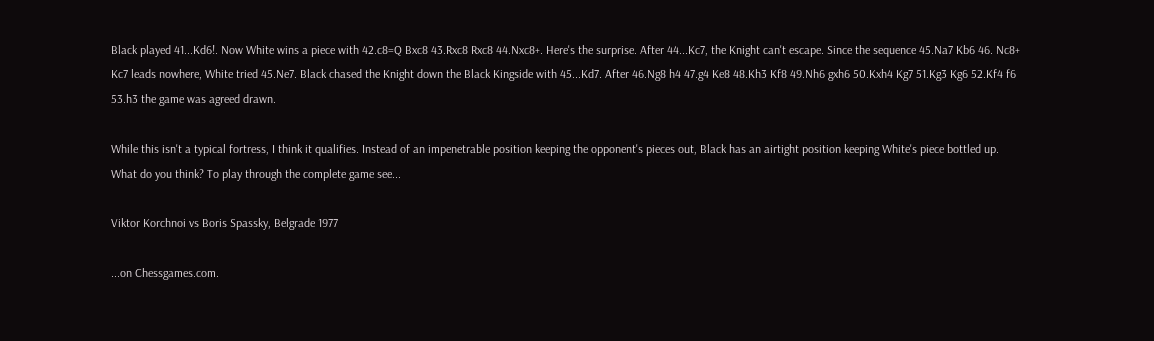Black played 41...Kd6!. Now White wins a piece with 42.c8=Q Bxc8 43.Rxc8 Rxc8 44.Nxc8+. Here's the surprise. After 44...Kc7, the Knight can't escape. Since the sequence 45.Na7 Kb6 46. Nc8+ Kc7 leads nowhere, White tried 45.Ne7. Black chased the Knight down the Black Kingside with 45...Kd7. After 46.Ng8 h4 47.g4 Ke8 48.Kh3 Kf8 49.Nh6 gxh6 50.Kxh4 Kg7 51.Kg3 Kg6 52.Kf4 f6 53.h3 the game was agreed drawn.

While this isn't a typical fortress, I think it qualifies. Instead of an impenetrable position keeping the opponent's pieces out, Black has an airtight position keeping White's piece bottled up. What do you think? To play through the complete game see...

Viktor Korchnoi vs Boris Spassky, Belgrade 1977

...on Chessgames.com.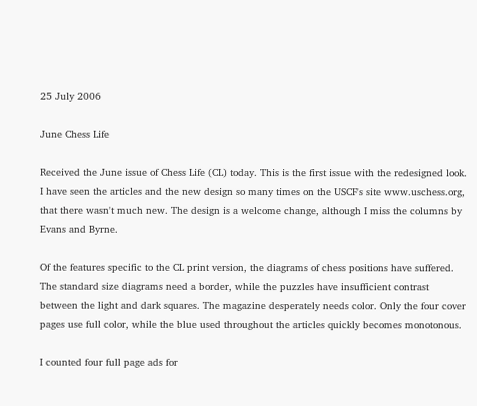25 July 2006

June Chess Life

Received the June issue of Chess Life (CL) today. This is the first issue with the redesigned look. I have seen the articles and the new design so many times on the USCF's site www.uschess.org, that there wasn't much new. The design is a welcome change, although I miss the columns by Evans and Byrne.

Of the features specific to the CL print version, the diagrams of chess positions have suffered. The standard size diagrams need a border, while the puzzles have insufficient contrast between the light and dark squares. The magazine desperately needs color. Only the four cover pages use full color, while the blue used throughout the articles quickly becomes monotonous.

I counted four full page ads for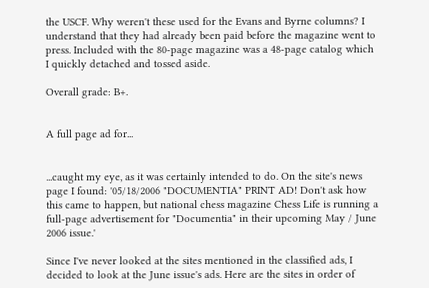the USCF. Why weren't these used for the Evans and Byrne columns? I understand that they had already been paid before the magazine went to press. Included with the 80-page magazine was a 48-page catalog which I quickly detached and tossed aside.

Overall grade: B+.


A full page ad for...


...caught my eye, as it was certainly intended to do. On the site's news page I found: '05/18/2006 "DOCUMENTIA" PRINT AD! Don't ask how this came to happen, but national chess magazine Chess Life is running a full-page advertisement for "Documentia" in their upcoming May / June 2006 issue.'

Since I've never looked at the sites mentioned in the classified ads, I decided to look at the June issue's ads. Here are the sites in order of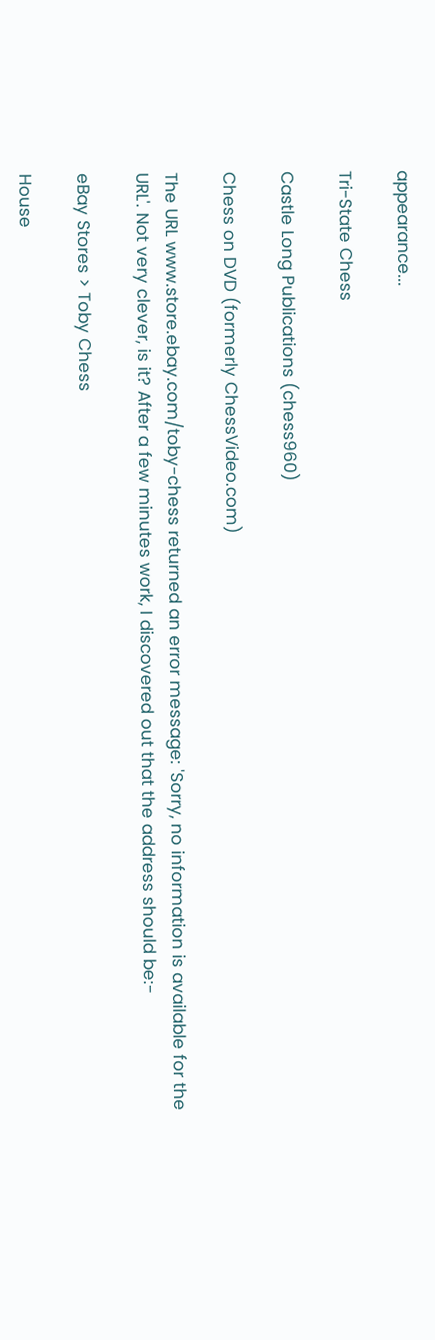appearance...

Tri-State Chess

Castle Long Publications (chess960)

Chess on DVD (formerly ChessVideo.com)

The URL www.store.ebay.com/toby-chess returned an error message: 'Sorry, no information is available for the URL'. Not very clever, is it? After a few minutes work, I discovered out that the address should be:-

eBay Stores > Toby Chess

House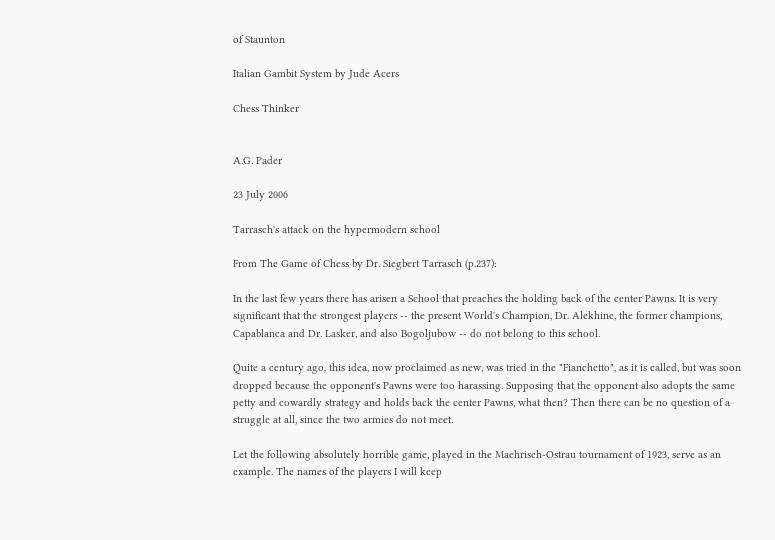of Staunton

Italian Gambit System by Jude Acers

Chess Thinker


A.G. Pader

23 July 2006

Tarrasch's attack on the hypermodern school

From The Game of Chess by Dr. Siegbert Tarrasch (p.237):

In the last few years there has arisen a School that preaches the holding back of the center Pawns. It is very significant that the strongest players -- the present World's Champion, Dr. Alekhine, the former champions, Capablanca and Dr. Lasker, and also Bogoljubow -- do not belong to this school.

Quite a century ago, this idea, now proclaimed as new, was tried in the "Fianchetto", as it is called, but was soon dropped because the opponent's Pawns were too harassing. Supposing that the opponent also adopts the same petty and cowardly strategy and holds back the center Pawns, what then? Then there can be no question of a struggle at all, since the two armies do not meet.

Let the following absolutely horrible game, played in the Maehrisch-Ostrau tournament of 1923, serve as an example. The names of the players I will keep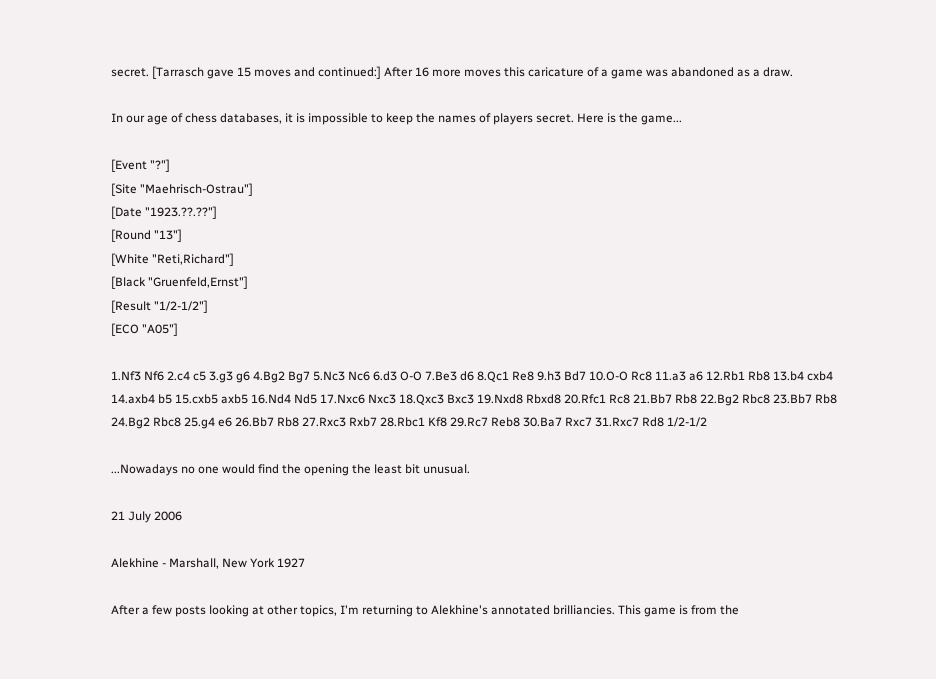secret. [Tarrasch gave 15 moves and continued:] After 16 more moves this caricature of a game was abandoned as a draw.

In our age of chess databases, it is impossible to keep the names of players secret. Here is the game...

[Event "?"]
[Site "Maehrisch-Ostrau"]
[Date "1923.??.??"]
[Round "13"]
[White "Reti,Richard"]
[Black "Gruenfeld,Ernst"]
[Result "1/2-1/2"]
[ECO "A05"]

1.Nf3 Nf6 2.c4 c5 3.g3 g6 4.Bg2 Bg7 5.Nc3 Nc6 6.d3 O-O 7.Be3 d6 8.Qc1 Re8 9.h3 Bd7 10.O-O Rc8 11.a3 a6 12.Rb1 Rb8 13.b4 cxb4 14.axb4 b5 15.cxb5 axb5 16.Nd4 Nd5 17.Nxc6 Nxc3 18.Qxc3 Bxc3 19.Nxd8 Rbxd8 20.Rfc1 Rc8 21.Bb7 Rb8 22.Bg2 Rbc8 23.Bb7 Rb8 24.Bg2 Rbc8 25.g4 e6 26.Bb7 Rb8 27.Rxc3 Rxb7 28.Rbc1 Kf8 29.Rc7 Reb8 30.Ba7 Rxc7 31.Rxc7 Rd8 1/2-1/2

...Nowadays no one would find the opening the least bit unusual.

21 July 2006

Alekhine - Marshall, New York 1927

After a few posts looking at other topics, I'm returning to Alekhine's annotated brilliancies. This game is from the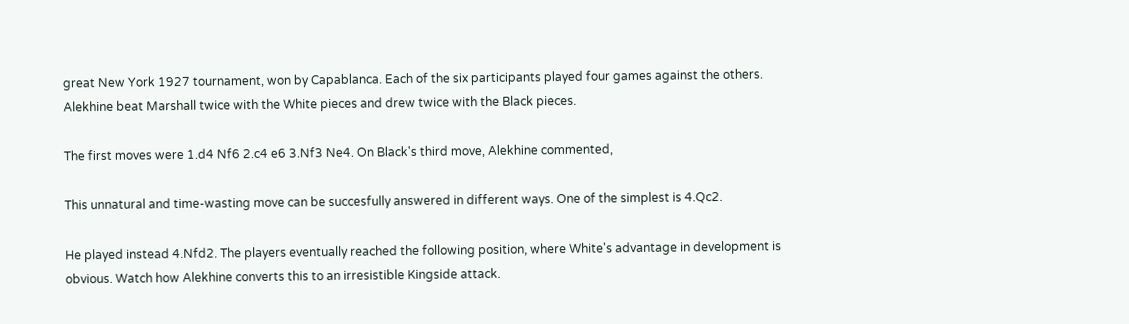great New York 1927 tournament, won by Capablanca. Each of the six participants played four games against the others. Alekhine beat Marshall twice with the White pieces and drew twice with the Black pieces.

The first moves were 1.d4 Nf6 2.c4 e6 3.Nf3 Ne4. On Black's third move, Alekhine commented,

This unnatural and time-wasting move can be succesfully answered in different ways. One of the simplest is 4.Qc2.

He played instead 4.Nfd2. The players eventually reached the following position, where White's advantage in development is obvious. Watch how Alekhine converts this to an irresistible Kingside attack.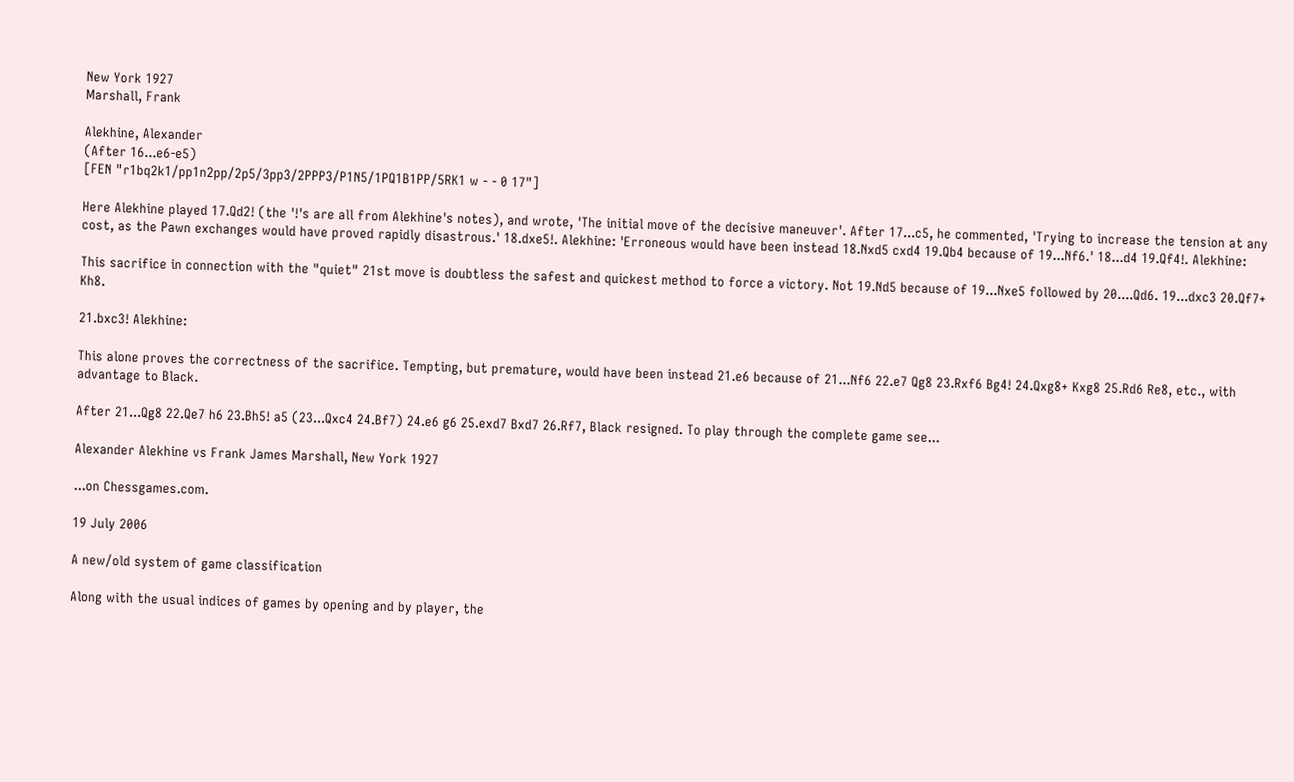New York 1927
Marshall, Frank

Alekhine, Alexander
(After 16...e6-e5)
[FEN "r1bq2k1/pp1n2pp/2p5/3pp3/2PPP3/P1N5/1PQ1B1PP/5RK1 w - - 0 17"]

Here Alekhine played 17.Qd2! (the '!'s are all from Alekhine's notes), and wrote, 'The initial move of the decisive maneuver'. After 17...c5, he commented, 'Trying to increase the tension at any cost, as the Pawn exchanges would have proved rapidly disastrous.' 18.dxe5!. Alekhine: 'Erroneous would have been instead 18.Nxd5 cxd4 19.Qb4 because of 19...Nf6.' 18...d4 19.Qf4!. Alekhine:

This sacrifice in connection with the "quiet" 21st move is doubtless the safest and quickest method to force a victory. Not 19.Nd5 because of 19...Nxe5 followed by 20....Qd6. 19...dxc3 20.Qf7+ Kh8.

21.bxc3! Alekhine:

This alone proves the correctness of the sacrifice. Tempting, but premature, would have been instead 21.e6 because of 21...Nf6 22.e7 Qg8 23.Rxf6 Bg4! 24.Qxg8+ Kxg8 25.Rd6 Re8, etc., with advantage to Black.

After 21...Qg8 22.Qe7 h6 23.Bh5! a5 (23...Qxc4 24.Bf7) 24.e6 g6 25.exd7 Bxd7 26.Rf7, Black resigned. To play through the complete game see...

Alexander Alekhine vs Frank James Marshall, New York 1927

...on Chessgames.com.

19 July 2006

A new/old system of game classification

Along with the usual indices of games by opening and by player, the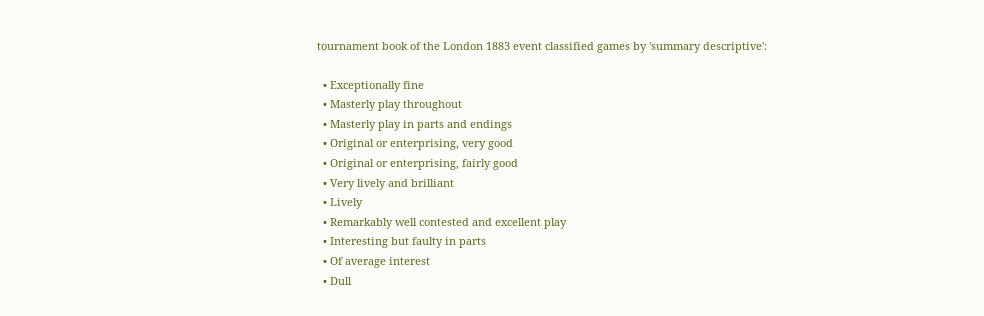tournament book of the London 1883 event classified games by 'summary descriptive':

  • Exceptionally fine
  • Masterly play throughout
  • Masterly play in parts and endings
  • Original or enterprising, very good
  • Original or enterprising, fairly good
  • Very lively and brilliant
  • Lively
  • Remarkably well contested and excellent play
  • Interesting but faulty in parts
  • Of average interest
  • Dull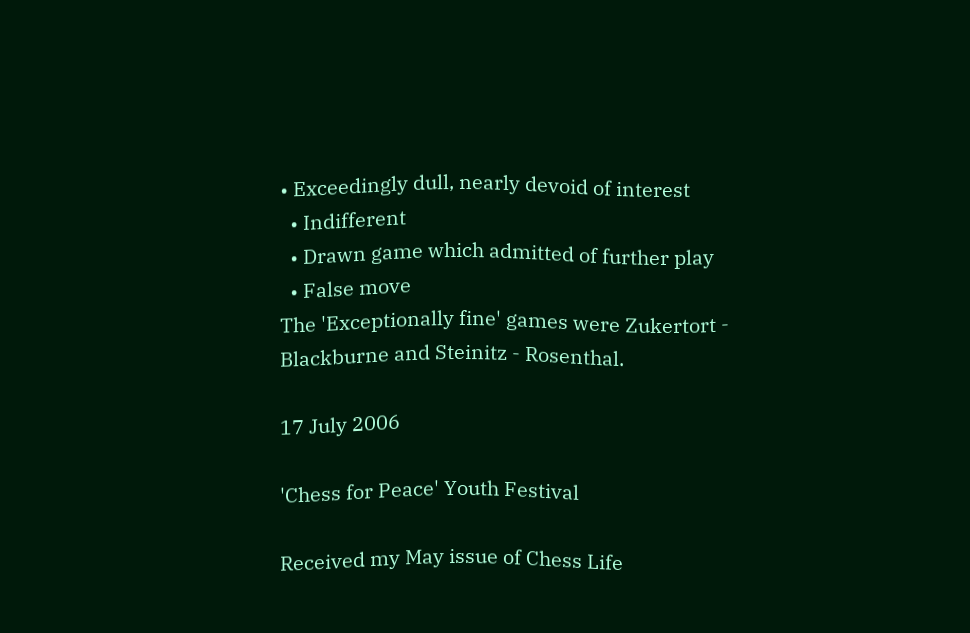• Exceedingly dull, nearly devoid of interest
  • Indifferent
  • Drawn game which admitted of further play
  • False move
The 'Exceptionally fine' games were Zukertort - Blackburne and Steinitz - Rosenthal.

17 July 2006

'Chess for Peace' Youth Festival

Received my May issue of Chess Life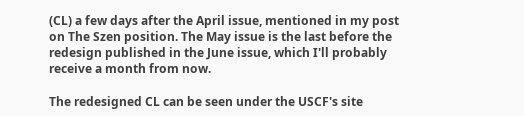(CL) a few days after the April issue, mentioned in my post on The Szen position. The May issue is the last before the redesign published in the June issue, which I'll probably receive a month from now.

The redesigned CL can be seen under the USCF's site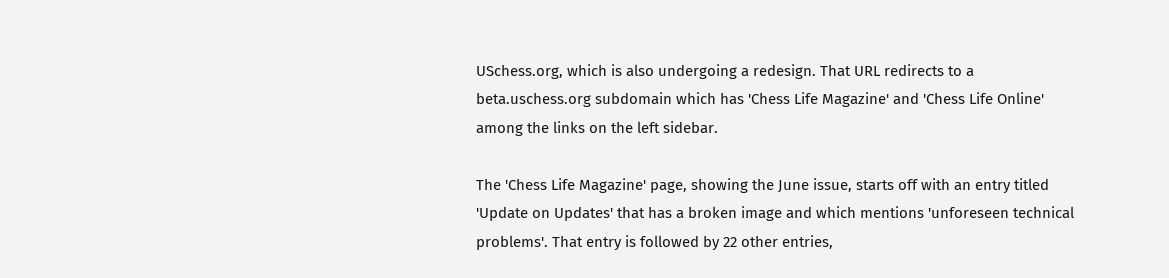USchess.org, which is also undergoing a redesign. That URL redirects to a beta.uschess.org subdomain which has 'Chess Life Magazine' and 'Chess Life Online' among the links on the left sidebar.

The 'Chess Life Magazine' page, showing the June issue, starts off with an entry titled 'Update on Updates' that has a broken image and which mentions 'unforeseen technical problems'. That entry is followed by 22 other entries,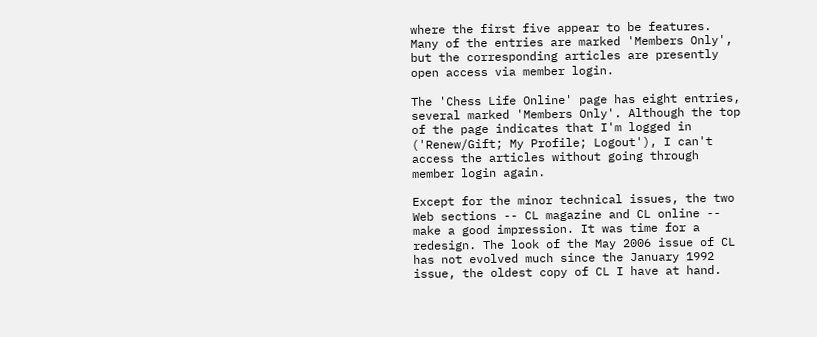where the first five appear to be features. Many of the entries are marked 'Members Only', but the corresponding articles are presently open access via member login.

The 'Chess Life Online' page has eight entries, several marked 'Members Only'. Although the top of the page indicates that I'm logged in ('Renew/Gift; My Profile; Logout'), I can't access the articles without going through member login again.

Except for the minor technical issues, the two Web sections -- CL magazine and CL online -- make a good impression. It was time for a redesign. The look of the May 2006 issue of CL has not evolved much since the January 1992 issue, the oldest copy of CL I have at hand.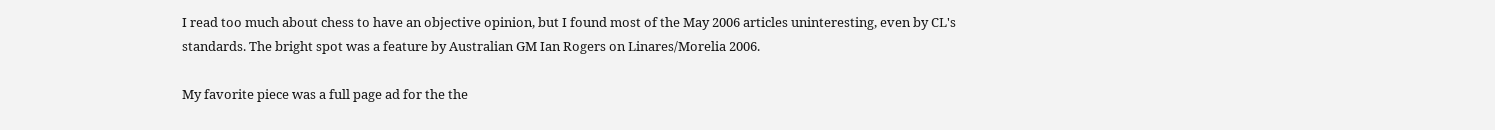I read too much about chess to have an objective opinion, but I found most of the May 2006 articles uninteresting, even by CL's standards. The bright spot was a feature by Australian GM Ian Rogers on Linares/Morelia 2006.

My favorite piece was a full page ad for the the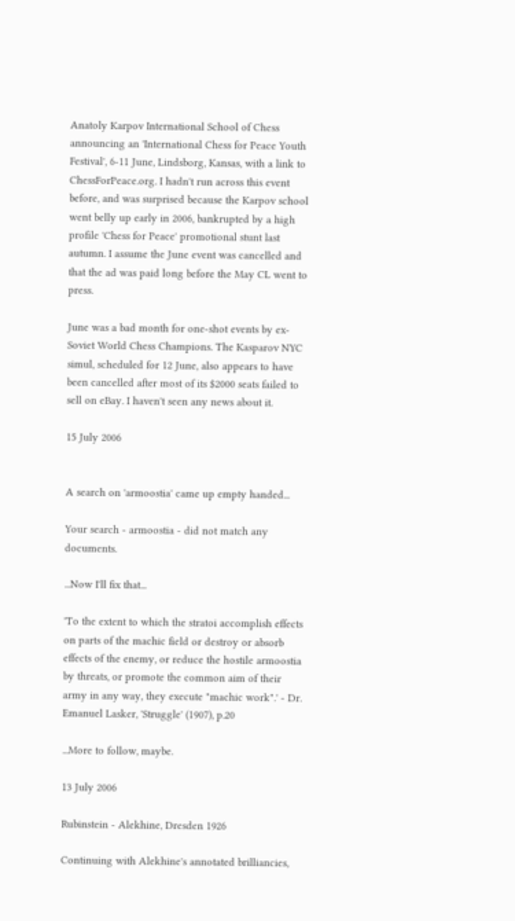Anatoly Karpov International School of Chess announcing an 'International Chess for Peace Youth Festival', 6-11 June, Lindsborg, Kansas, with a link to ChessForPeace.org. I hadn't run across this event before, and was surprised because the Karpov school went belly up early in 2006, bankrupted by a high profile 'Chess for Peace' promotional stunt last autumn. I assume the June event was cancelled and that the ad was paid long before the May CL went to press.

June was a bad month for one-shot events by ex-Soviet World Chess Champions. The Kasparov NYC simul, scheduled for 12 June, also appears to have been cancelled after most of its $2000 seats failed to sell on eBay. I haven't seen any news about it.

15 July 2006


A search on 'armoostia' came up empty handed...

Your search - armoostia - did not match any documents.

...Now I'll fix that...

'To the extent to which the stratoi accomplish effects on parts of the machic field or destroy or absorb effects of the enemy, or reduce the hostile armoostia by threats, or promote the common aim of their army in any way, they execute "machic work".' - Dr. Emanuel Lasker, 'Struggle' (1907), p.20

...More to follow, maybe.

13 July 2006

Rubinstein - Alekhine, Dresden 1926

Continuing with Alekhine's annotated brilliancies,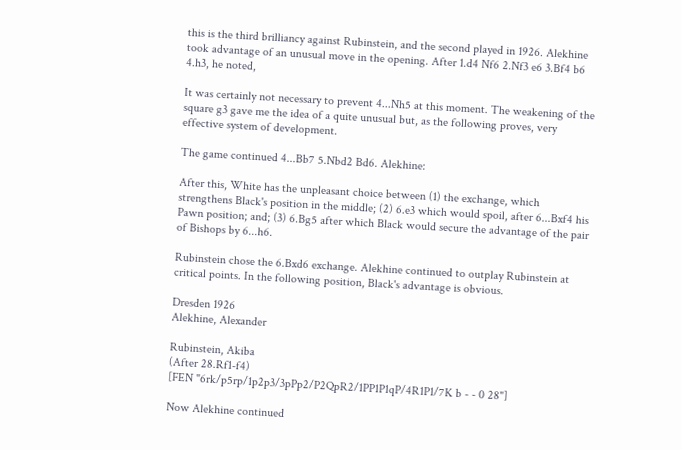this is the third brilliancy against Rubinstein, and the second played in 1926. Alekhine took advantage of an unusual move in the opening. After 1.d4 Nf6 2.Nf3 e6 3.Bf4 b6 4.h3, he noted,

It was certainly not necessary to prevent 4...Nh5 at this moment. The weakening of the square g3 gave me the idea of a quite unusual but, as the following proves, very effective system of development.

The game continued 4...Bb7 5.Nbd2 Bd6. Alekhine:

After this, White has the unpleasant choice between (1) the exchange, which strengthens Black's position in the middle; (2) 6.e3 which would spoil, after 6...Bxf4 his Pawn position; and; (3) 6.Bg5 after which Black would secure the advantage of the pair of Bishops by 6...h6.

Rubinstein chose the 6.Bxd6 exchange. Alekhine continued to outplay Rubinstein at critical points. In the following position, Black's advantage is obvious.

Dresden 1926
Alekhine, Alexander

Rubinstein, Akiba
(After 28.Rf1-f4)
[FEN "6rk/p5rp/1p2p3/3pPp2/P2QpR2/1PP1P1qP/4R1P1/7K b - - 0 28"]

Now Alekhine continued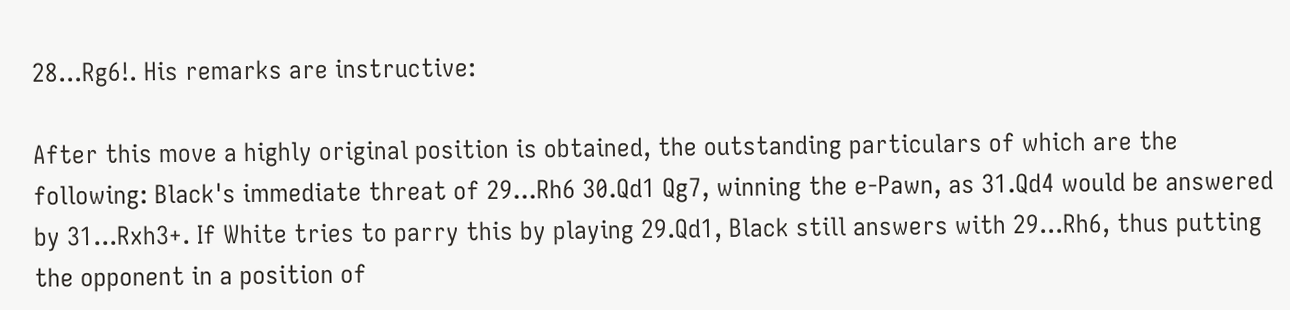28...Rg6!. His remarks are instructive:

After this move a highly original position is obtained, the outstanding particulars of which are the following: Black's immediate threat of 29...Rh6 30.Qd1 Qg7, winning the e-Pawn, as 31.Qd4 would be answered by 31...Rxh3+. If White tries to parry this by playing 29.Qd1, Black still answers with 29...Rh6, thus putting the opponent in a position of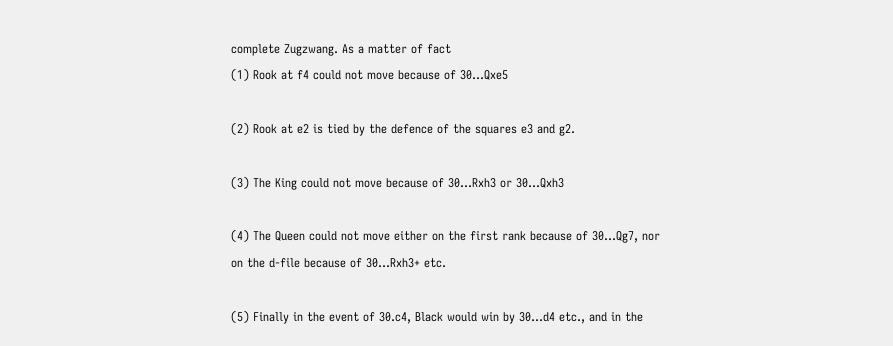complete Zugzwang. As a matter of fact
(1) Rook at f4 could not move because of 30...Qxe5

(2) Rook at e2 is tied by the defence of the squares e3 and g2.

(3) The King could not move because of 30...Rxh3 or 30...Qxh3

(4) The Queen could not move either on the first rank because of 30...Qg7, nor on the d-file because of 30...Rxh3+ etc.

(5) Finally in the event of 30.c4, Black would win by 30...d4 etc., and in the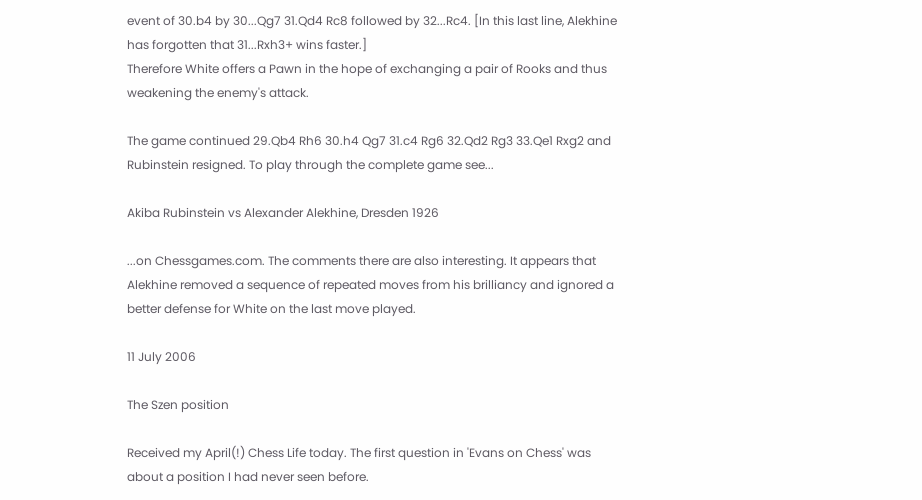event of 30.b4 by 30...Qg7 31.Qd4 Rc8 followed by 32...Rc4. [In this last line, Alekhine has forgotten that 31...Rxh3+ wins faster.]
Therefore White offers a Pawn in the hope of exchanging a pair of Rooks and thus weakening the enemy's attack.

The game continued 29.Qb4 Rh6 30.h4 Qg7 31.c4 Rg6 32.Qd2 Rg3 33.Qe1 Rxg2 and Rubinstein resigned. To play through the complete game see...

Akiba Rubinstein vs Alexander Alekhine, Dresden 1926

...on Chessgames.com. The comments there are also interesting. It appears that Alekhine removed a sequence of repeated moves from his brilliancy and ignored a better defense for White on the last move played.

11 July 2006

The Szen position

Received my April(!) Chess Life today. The first question in 'Evans on Chess' was about a position I had never seen before.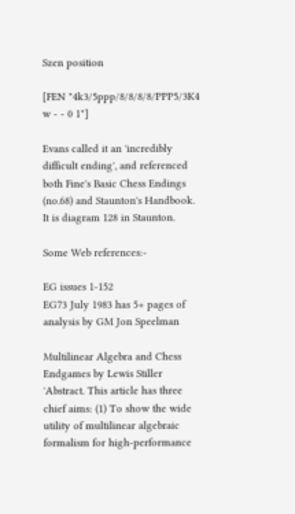Szen position

[FEN "4k3/5ppp/8/8/8/8/PPP5/3K4 w - - 0 1"]

Evans called it an 'incredibly difficult ending', and referenced both Fine's Basic Chess Endings (no.68) and Staunton's Handbook. It is diagram 128 in Staunton.

Some Web references:-

EG issues 1-152
EG73 July 1983 has 5+ pages of analysis by GM Jon Speelman

Multilinear Algebra and Chess Endgames by Lewis Stiller
'Abstract. This article has three chief aims: (1) To show the wide utility of multilinear algebraic formalism for high-performance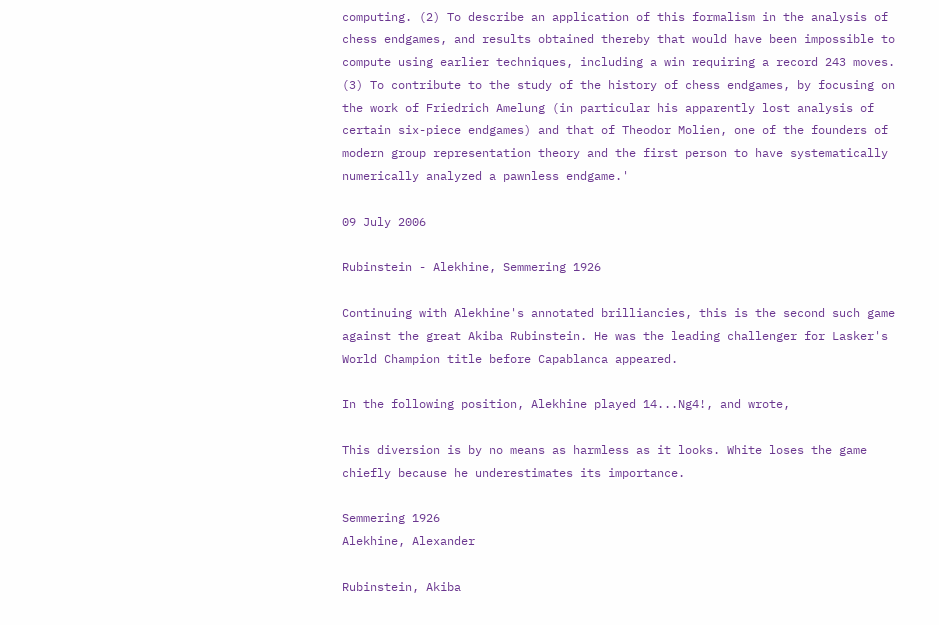computing. (2) To describe an application of this formalism in the analysis of chess endgames, and results obtained thereby that would have been impossible to compute using earlier techniques, including a win requiring a record 243 moves. (3) To contribute to the study of the history of chess endgames, by focusing on the work of Friedrich Amelung (in particular his apparently lost analysis of certain six-piece endgames) and that of Theodor Molien, one of the founders of modern group representation theory and the first person to have systematically numerically analyzed a pawnless endgame.'

09 July 2006

Rubinstein - Alekhine, Semmering 1926

Continuing with Alekhine's annotated brilliancies, this is the second such game against the great Akiba Rubinstein. He was the leading challenger for Lasker's World Champion title before Capablanca appeared.

In the following position, Alekhine played 14...Ng4!, and wrote,

This diversion is by no means as harmless as it looks. White loses the game chiefly because he underestimates its importance.

Semmering 1926
Alekhine, Alexander

Rubinstein, Akiba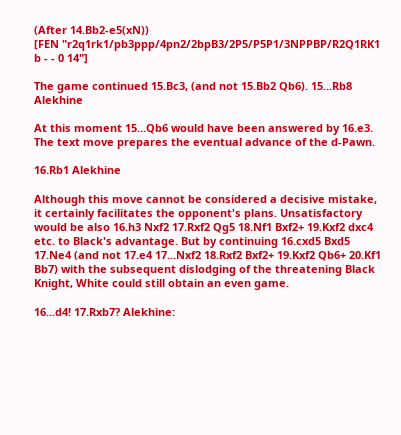(After 14.Bb2-e5(xN))
[FEN "r2q1rk1/pb3ppp/4pn2/2bpB3/2P5/P5P1/3NPPBP/R2Q1RK1 b - - 0 14"]

The game continued 15.Bc3, (and not 15.Bb2 Qb6). 15...Rb8 Alekhine

At this moment 15...Qb6 would have been answered by 16.e3. The text move prepares the eventual advance of the d-Pawn.

16.Rb1 Alekhine

Although this move cannot be considered a decisive mistake, it certainly facilitates the opponent's plans. Unsatisfactory would be also 16.h3 Nxf2 17.Rxf2 Qg5 18.Nf1 Bxf2+ 19.Kxf2 dxc4 etc. to Black's advantage. But by continuing 16.cxd5 Bxd5 17.Ne4 (and not 17.e4 17...Nxf2 18.Rxf2 Bxf2+ 19.Kxf2 Qb6+ 20.Kf1 Bb7) with the subsequent dislodging of the threatening Black Knight, White could still obtain an even game.

16...d4! 17.Rxb7? Alekhine: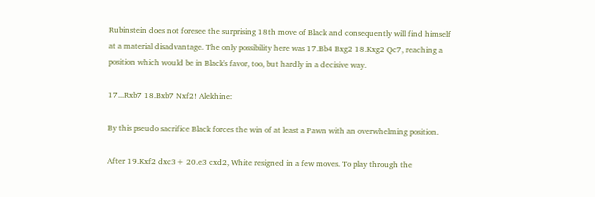Rubinstein does not foresee the surprising 18th move of Black and consequently will find himself at a material disadvantage. The only possibility here was 17.Bb4 Bxg2 18.Kxg2 Qc7, reaching a position which would be in Black's favor, too, but hardly in a decisive way.

17...Rxb7 18.Bxb7 Nxf2! Alekhine:

By this pseudo sacrifice Black forces the win of at least a Pawn with an overwhelming position.

After 19.Kxf2 dxc3+ 20.e3 cxd2, White resigned in a few moves. To play through the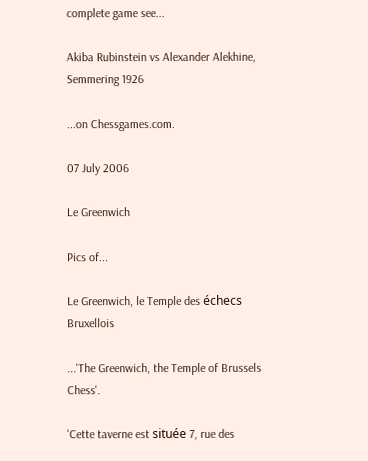complete game see...

Akiba Rubinstein vs Alexander Alekhine, Semmering 1926

...on Chessgames.com.

07 July 2006

Le Greenwich

Pics of...

Le Greenwich, le Temple des échecs Bruxellois

...'The Greenwich, the Temple of Brussels Chess'.

'Cette taverne est située 7, rue des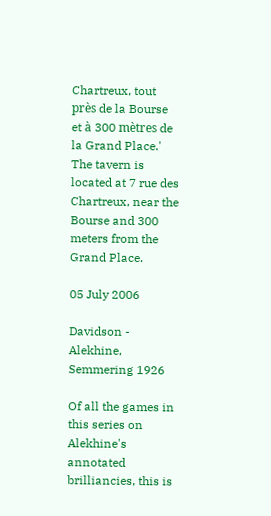Chartreux, tout près de la Bourse et à 300 mètres de la Grand Place.' The tavern is located at 7 rue des Chartreux, near the Bourse and 300 meters from the Grand Place.

05 July 2006

Davidson - Alekhine, Semmering 1926

Of all the games in this series on Alekhine's annotated brilliancies, this is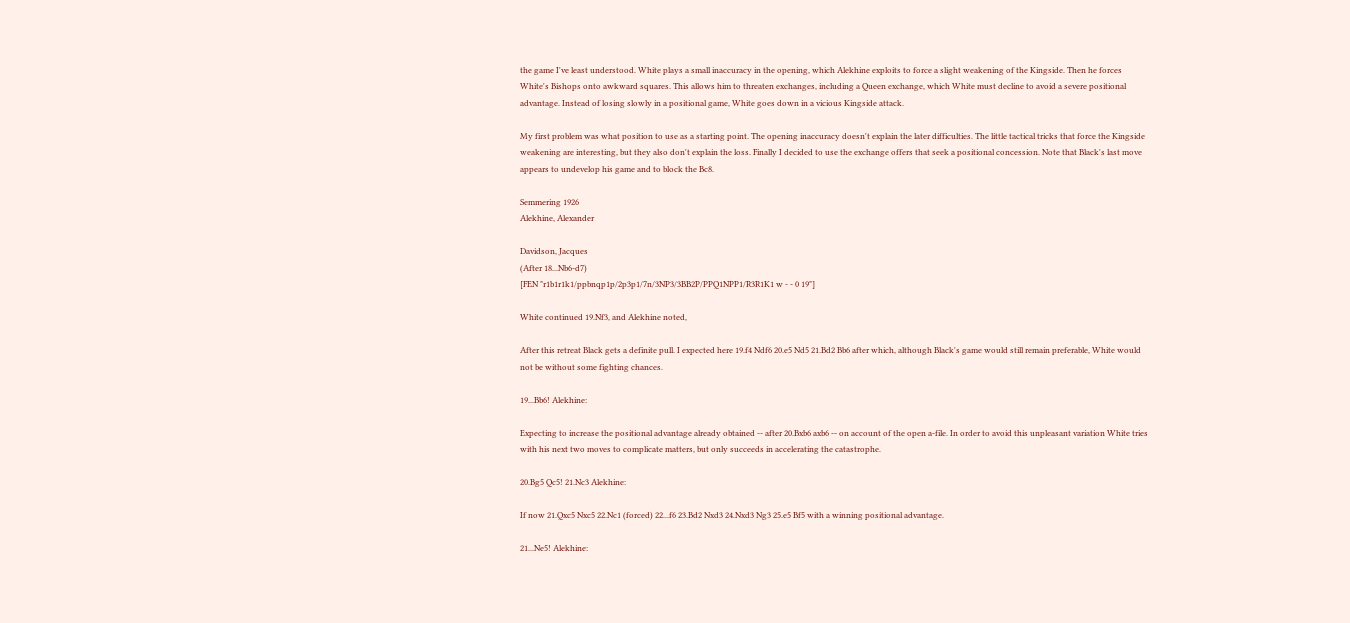the game I've least understood. White plays a small inaccuracy in the opening, which Alekhine exploits to force a slight weakening of the Kingside. Then he forces White's Bishops onto awkward squares. This allows him to threaten exchanges, including a Queen exchange, which White must decline to avoid a severe positional advantage. Instead of losing slowly in a positional game, White goes down in a vicious Kingside attack.

My first problem was what position to use as a starting point. The opening inaccuracy doesn't explain the later difficulties. The little tactical tricks that force the Kingside weakening are interesting, but they also don't explain the loss. Finally I decided to use the exchange offers that seek a positional concession. Note that Black's last move appears to undevelop his game and to block the Bc8.

Semmering 1926
Alekhine, Alexander

Davidson, Jacques
(After 18...Nb6-d7)
[FEN "r1b1r1k1/ppbnqp1p/2p3p1/7n/3NP3/3BB2P/PPQ1NPP1/R3R1K1 w - - 0 19"]

White continued 19.Nf3, and Alekhine noted,

After this retreat Black gets a definite pull. I expected here 19.f4 Ndf6 20.e5 Nd5 21.Bd2 Bb6 after which, although Black's game would still remain preferable, White would not be without some fighting chances.

19...Bb6! Alekhine:

Expecting to increase the positional advantage already obtained -- after 20.Bxb6 axb6 -- on account of the open a-file. In order to avoid this unpleasant variation White tries with his next two moves to complicate matters, but only succeeds in accelerating the catastrophe.

20.Bg5 Qc5! 21.Nc3 Alekhine:

If now 21.Qxc5 Nxc5 22.Nc1 (forced) 22...f6 23.Bd2 Nxd3 24.Nxd3 Ng3 25.e5 Bf5 with a winning positional advantage.

21...Ne5! Alekhine: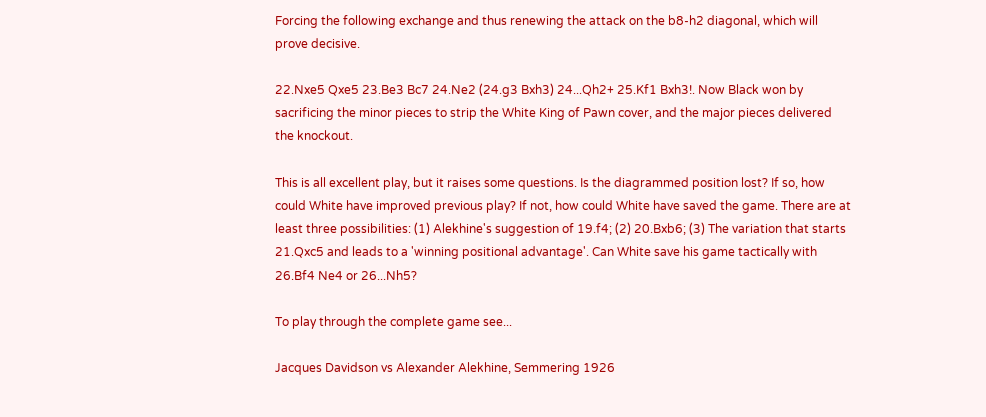Forcing the following exchange and thus renewing the attack on the b8-h2 diagonal, which will prove decisive.

22.Nxe5 Qxe5 23.Be3 Bc7 24.Ne2 (24.g3 Bxh3) 24...Qh2+ 25.Kf1 Bxh3!. Now Black won by sacrificing the minor pieces to strip the White King of Pawn cover, and the major pieces delivered the knockout.

This is all excellent play, but it raises some questions. Is the diagrammed position lost? If so, how could White have improved previous play? If not, how could White have saved the game. There are at least three possibilities: (1) Alekhine's suggestion of 19.f4; (2) 20.Bxb6; (3) The variation that starts 21.Qxc5 and leads to a 'winning positional advantage'. Can White save his game tactically with 26.Bf4 Ne4 or 26...Nh5?

To play through the complete game see...

Jacques Davidson vs Alexander Alekhine, Semmering 1926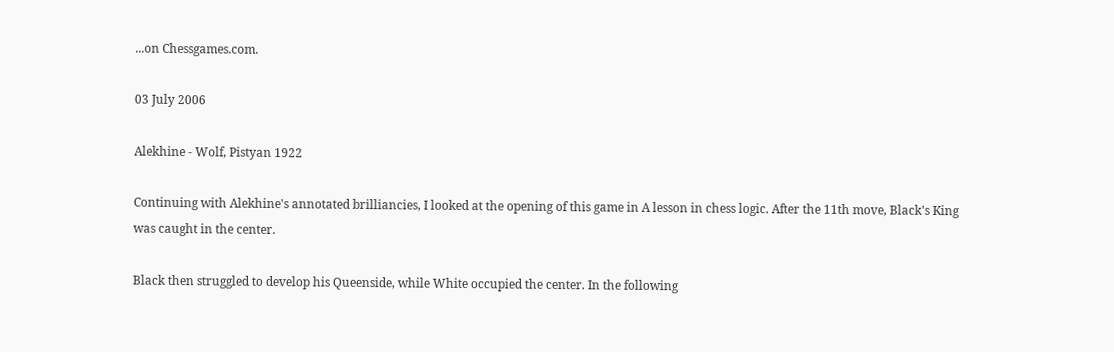...on Chessgames.com.

03 July 2006

Alekhine - Wolf, Pistyan 1922

Continuing with Alekhine's annotated brilliancies, I looked at the opening of this game in A lesson in chess logic. After the 11th move, Black's King was caught in the center.

Black then struggled to develop his Queenside, while White occupied the center. In the following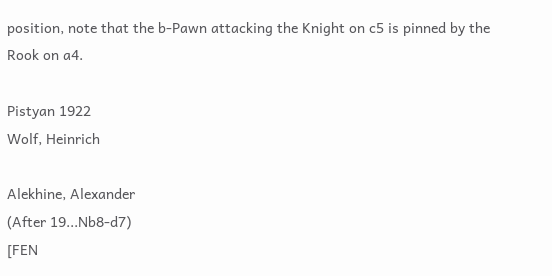position, note that the b-Pawn attacking the Knight on c5 is pinned by the Rook on a4.

Pistyan 1922
Wolf, Heinrich

Alekhine, Alexander
(After 19...Nb8-d7)
[FEN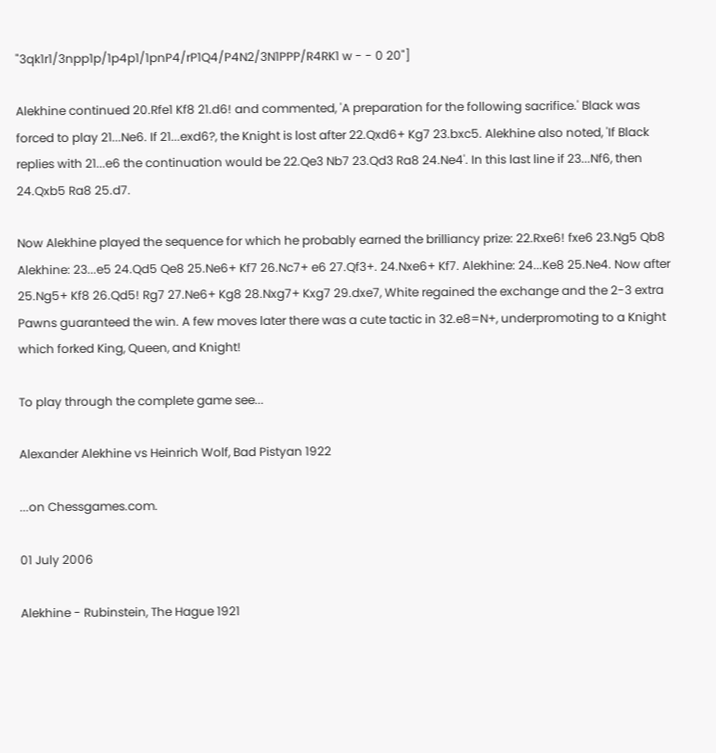"3qk1r1/3npp1p/1p4p1/1pnP4/rP1Q4/P4N2/3N1PPP/R4RK1 w - - 0 20"]

Alekhine continued 20.Rfe1 Kf8 21.d6! and commented, 'A preparation for the following sacrifice.' Black was forced to play 21...Ne6. If 21...exd6?, the Knight is lost after 22.Qxd6+ Kg7 23.bxc5. Alekhine also noted, 'If Black replies with 21...e6 the continuation would be 22.Qe3 Nb7 23.Qd3 Ra8 24.Ne4'. In this last line if 23...Nf6, then 24.Qxb5 Ra8 25.d7.

Now Alekhine played the sequence for which he probably earned the brilliancy prize: 22.Rxe6! fxe6 23.Ng5 Qb8 Alekhine: 23...e5 24.Qd5 Qe8 25.Ne6+ Kf7 26.Nc7+ e6 27.Qf3+. 24.Nxe6+ Kf7. Alekhine: 24...Ke8 25.Ne4. Now after 25.Ng5+ Kf8 26.Qd5! Rg7 27.Ne6+ Kg8 28.Nxg7+ Kxg7 29.dxe7, White regained the exchange and the 2-3 extra Pawns guaranteed the win. A few moves later there was a cute tactic in 32.e8=N+, underpromoting to a Knight which forked King, Queen, and Knight!

To play through the complete game see...

Alexander Alekhine vs Heinrich Wolf, Bad Pistyan 1922

...on Chessgames.com.

01 July 2006

Alekhine - Rubinstein, The Hague 1921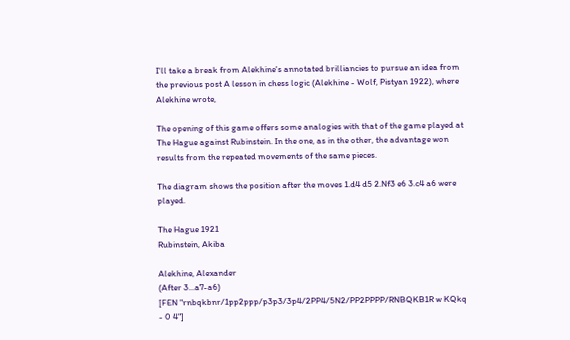I'll take a break from Alekhine's annotated brilliancies to pursue an idea from the previous post A lesson in chess logic (Alekhine - Wolf, Pistyan 1922), where Alekhine wrote,

The opening of this game offers some analogies with that of the game played at The Hague against Rubinstein. In the one, as in the other, the advantage won results from the repeated movements of the same pieces.

The diagram shows the position after the moves 1.d4 d5 2.Nf3 e6 3.c4 a6 were played.

The Hague 1921
Rubinstein, Akiba

Alekhine, Alexander
(After 3...a7-a6)
[FEN "rnbqkbnr/1pp2ppp/p3p3/3p4/2PP4/5N2/PP2PPPP/RNBQKB1R w KQkq - 0 4"]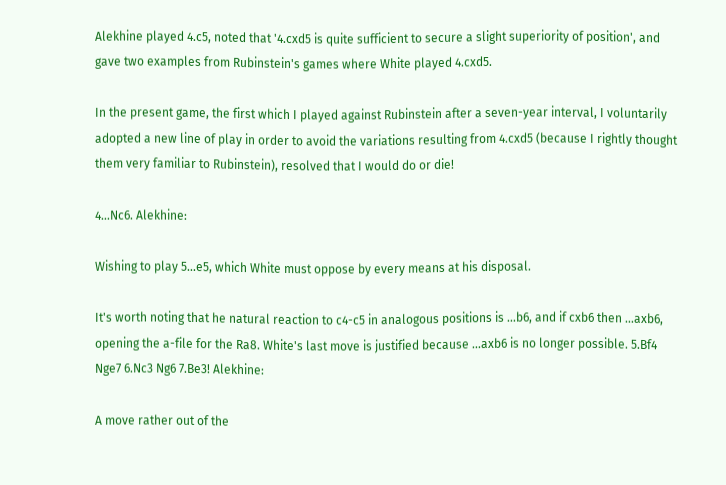Alekhine played 4.c5, noted that '4.cxd5 is quite sufficient to secure a slight superiority of position', and gave two examples from Rubinstein's games where White played 4.cxd5.

In the present game, the first which I played against Rubinstein after a seven-year interval, I voluntarily adopted a new line of play in order to avoid the variations resulting from 4.cxd5 (because I rightly thought them very familiar to Rubinstein), resolved that I would do or die!

4...Nc6. Alekhine:

Wishing to play 5...e5, which White must oppose by every means at his disposal.

It's worth noting that he natural reaction to c4-c5 in analogous positions is ...b6, and if cxb6 then ...axb6, opening the a-file for the Ra8. White's last move is justified because ...axb6 is no longer possible. 5.Bf4 Nge7 6.Nc3 Ng6 7.Be3! Alekhine:

A move rather out of the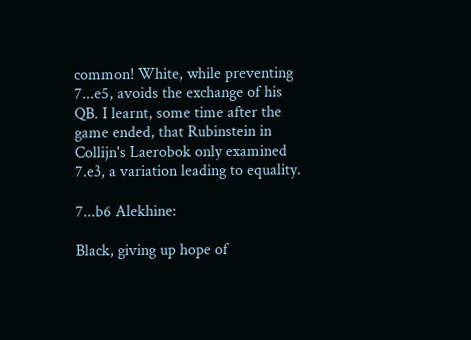common! White, while preventing 7...e5, avoids the exchange of his QB. I learnt, some time after the game ended, that Rubinstein in Collijn's Laerobok only examined 7.e3, a variation leading to equality.

7...b6 Alekhine:

Black, giving up hope of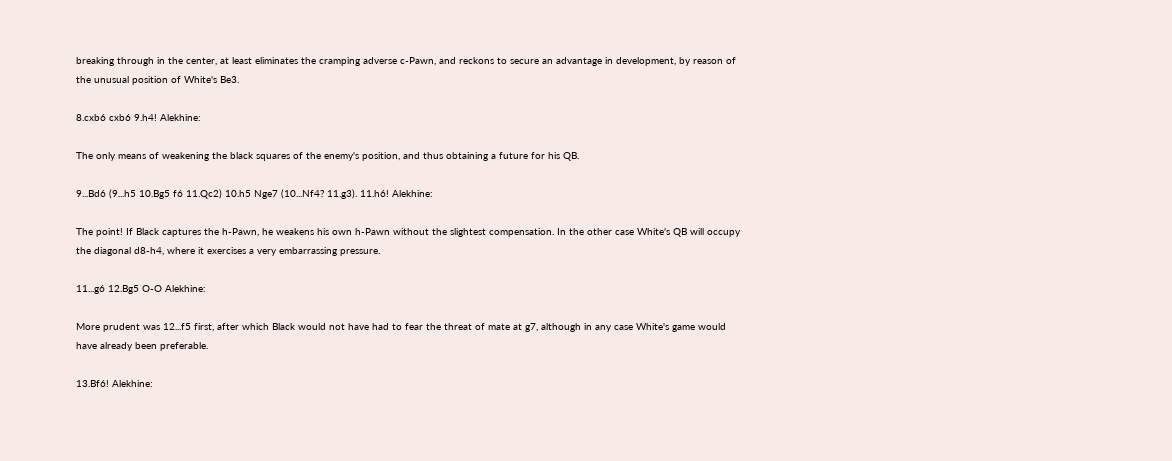breaking through in the center, at least eliminates the cramping adverse c-Pawn, and reckons to secure an advantage in development, by reason of the unusual position of White's Be3.

8.cxb6 cxb6 9.h4! Alekhine:

The only means of weakening the black squares of the enemy's position, and thus obtaining a future for his QB.

9...Bd6 (9...h5 10.Bg5 f6 11.Qc2) 10.h5 Nge7 (10...Nf4? 11.g3). 11.h6! Alekhine:

The point! If Black captures the h-Pawn, he weakens his own h-Pawn without the slightest compensation. In the other case White's QB will occupy the diagonal d8-h4, where it exercises a very embarrassing pressure.

11...g6 12.Bg5 O-O Alekhine:

More prudent was 12...f5 first, after which Black would not have had to fear the threat of mate at g7, although in any case White's game would have already been preferable.

13.Bf6! Alekhine: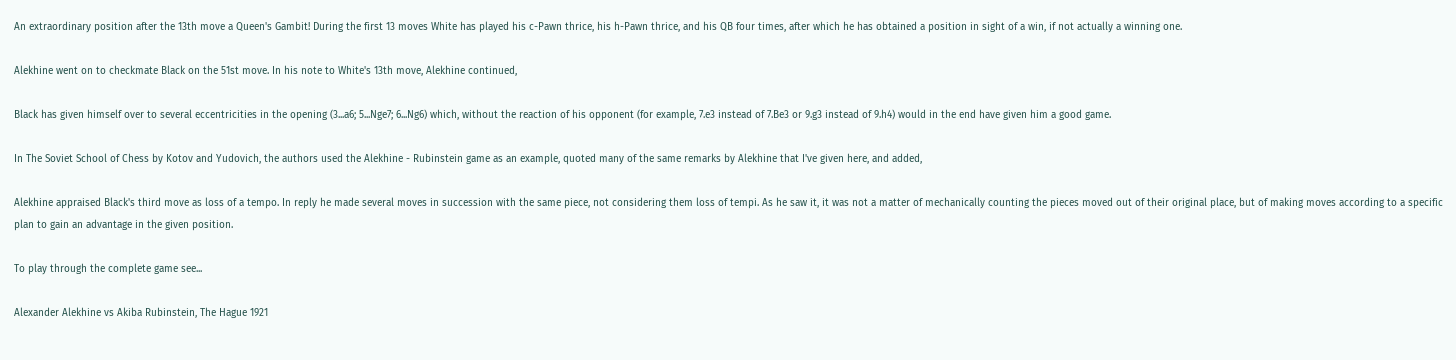An extraordinary position after the 13th move a Queen's Gambit! During the first 13 moves White has played his c-Pawn thrice, his h-Pawn thrice, and his QB four times, after which he has obtained a position in sight of a win, if not actually a winning one.

Alekhine went on to checkmate Black on the 51st move. In his note to White's 13th move, Alekhine continued,

Black has given himself over to several eccentricities in the opening (3...a6; 5...Nge7; 6...Ng6) which, without the reaction of his opponent (for example, 7.e3 instead of 7.Be3 or 9.g3 instead of 9.h4) would in the end have given him a good game.

In The Soviet School of Chess by Kotov and Yudovich, the authors used the Alekhine - Rubinstein game as an example, quoted many of the same remarks by Alekhine that I've given here, and added,

Alekhine appraised Black's third move as loss of a tempo. In reply he made several moves in succession with the same piece, not considering them loss of tempi. As he saw it, it was not a matter of mechanically counting the pieces moved out of their original place, but of making moves according to a specific plan to gain an advantage in the given position.

To play through the complete game see...

Alexander Alekhine vs Akiba Rubinstein, The Hague 1921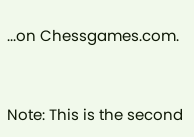...on Chessgames.com.


Note: This is the second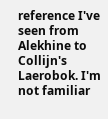reference I've seen from Alekhine to Collijn's Laerobok. I'm not familiar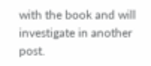with the book and will investigate in another post.